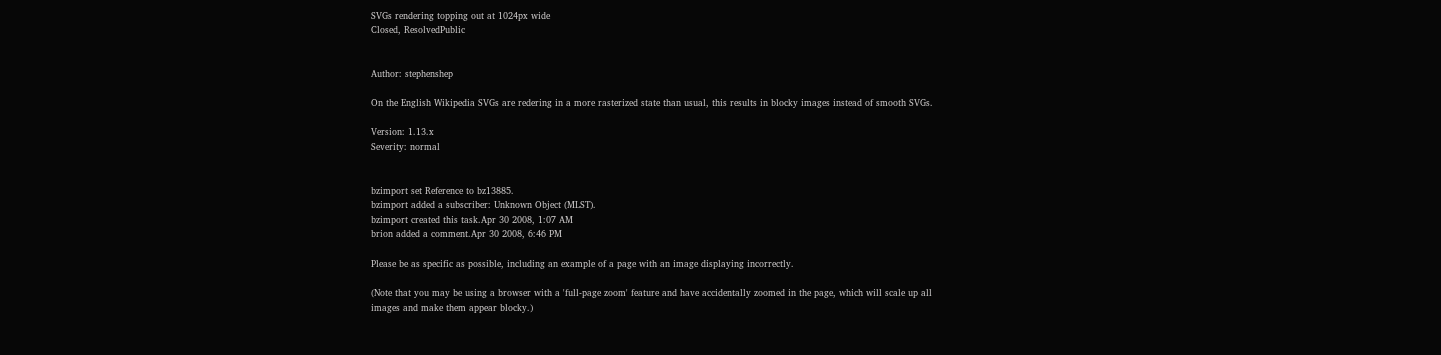SVGs rendering topping out at 1024px wide
Closed, ResolvedPublic


Author: stephenshep

On the English Wikipedia SVGs are redering in a more rasterized state than usual, this results in blocky images instead of smooth SVGs.

Version: 1.13.x
Severity: normal


bzimport set Reference to bz13885.
bzimport added a subscriber: Unknown Object (MLST).
bzimport created this task.Apr 30 2008, 1:07 AM
brion added a comment.Apr 30 2008, 6:46 PM

Please be as specific as possible, including an example of a page with an image displaying incorrectly.

(Note that you may be using a browser with a 'full-page zoom' feature and have accidentally zoomed in the page, which will scale up all images and make them appear blocky.)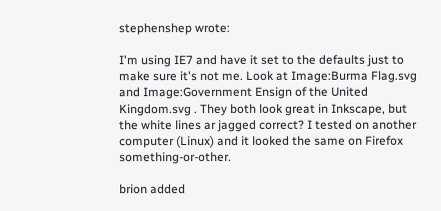stephenshep wrote:

I'm using IE7 and have it set to the defaults just to make sure it's not me. Look at Image:Burma Flag.svg and Image:Government Ensign of the United Kingdom.svg . They both look great in Inkscape, but the white lines ar jagged correct? I tested on another computer (Linux) and it looked the same on Firefox something-or-other.

brion added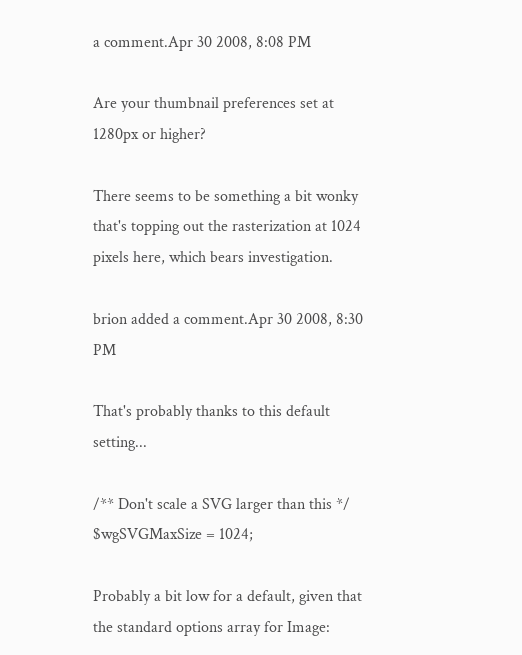a comment.Apr 30 2008, 8:08 PM

Are your thumbnail preferences set at 1280px or higher?

There seems to be something a bit wonky that's topping out the rasterization at 1024 pixels here, which bears investigation.

brion added a comment.Apr 30 2008, 8:30 PM

That's probably thanks to this default setting...

/** Don't scale a SVG larger than this */
$wgSVGMaxSize = 1024;

Probably a bit low for a default, given that the standard options array for Image: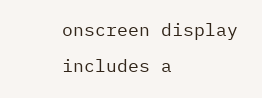onscreen display includes a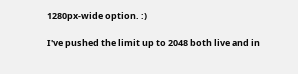1280px-wide option. :)

I've pushed the limit up to 2048 both live and in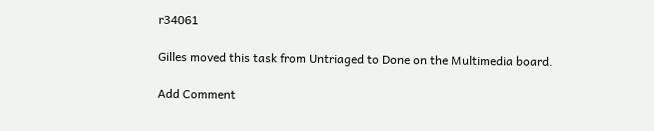r34061

Gilles moved this task from Untriaged to Done on the Multimedia board.

Add Comment